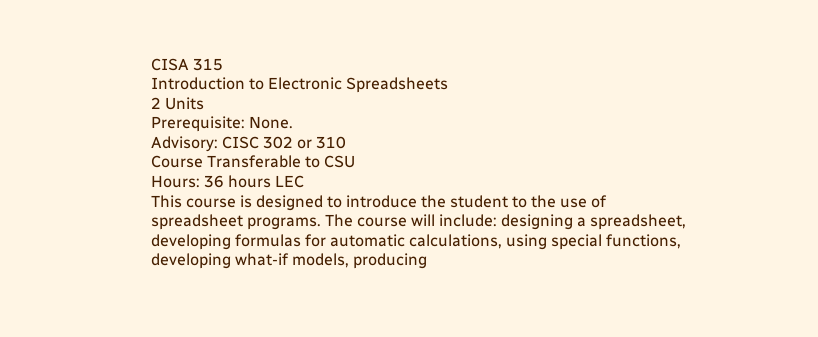CISA 315
Introduction to Electronic Spreadsheets
2 Units
Prerequisite: None.
Advisory: CISC 302 or 310
Course Transferable to CSU
Hours: 36 hours LEC
This course is designed to introduce the student to the use of spreadsheet programs. The course will include: designing a spreadsheet, developing formulas for automatic calculations, using special functions, developing what-if models, producing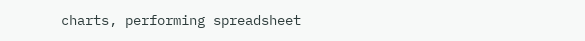charts, performing spreadsheet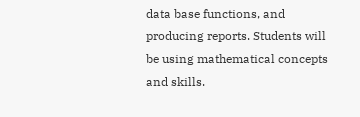data base functions, and producing reports. Students will be using mathematical concepts and skills.